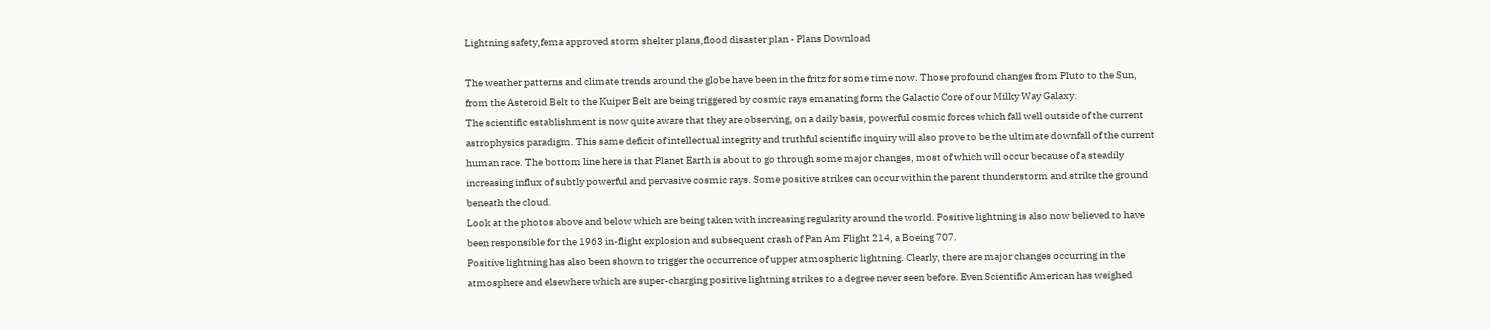Lightning safety,fema approved storm shelter plans,flood disaster plan - Plans Download

The weather patterns and climate trends around the globe have been in the fritz for some time now. Those profound changes from Pluto to the Sun, from the Asteroid Belt to the Kuiper Belt are being triggered by cosmic rays emanating form the Galactic Core of our Milky Way Galaxy.
The scientific establishment is now quite aware that they are observing, on a daily basis, powerful cosmic forces which fall well outside of the current astrophysics paradigm. This same deficit of intellectual integrity and truthful scientific inquiry will also prove to be the ultimate downfall of the current human race. The bottom line here is that Planet Earth is about to go through some major changes, most of which will occur because of a steadily increasing influx of subtly powerful and pervasive cosmic rays. Some positive strikes can occur within the parent thunderstorm and strike the ground beneath the cloud.
Look at the photos above and below which are being taken with increasing regularity around the world. Positive lightning is also now believed to have been responsible for the 1963 in-flight explosion and subsequent crash of Pan Am Flight 214, a Boeing 707.
Positive lightning has also been shown to trigger the occurrence of upper atmospheric lightning. Clearly, there are major changes occurring in the atmosphere and elsewhere which are super-charging positive lightning strikes to a degree never seen before. Even Scientific American has weighed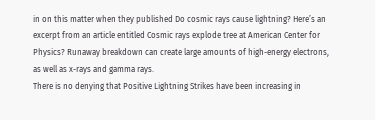in on this matter when they published Do cosmic rays cause lightning? Here’s an excerpt from an article entitled Cosmic rays explode tree at American Center for Physics? Runaway breakdown can create large amounts of high-energy electrons, as well as x-rays and gamma rays.
There is no denying that Positive Lightning Strikes have been increasing in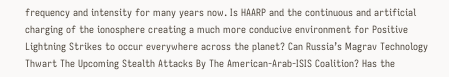frequency and intensity for many years now. Is HAARP and the continuous and artificial charging of the ionosphere creating a much more conducive environment for Positive Lightning Strikes to occur everywhere across the planet? Can Russia’s Magrav Technology Thwart The Upcoming Stealth Attacks By The American-Arab-ISIS Coalition? Has the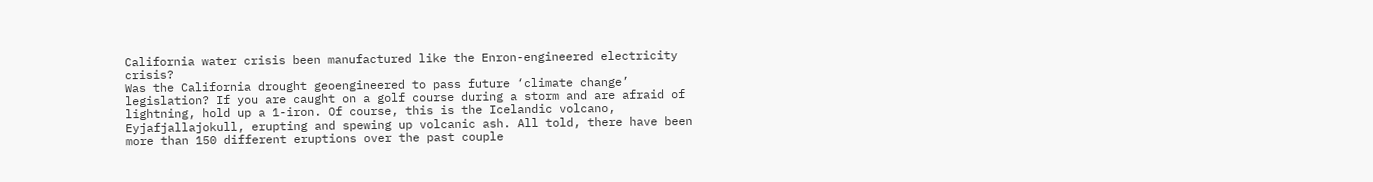California water crisis been manufactured like the Enron-engineered electricity crisis?
Was the California drought geoengineered to pass future ‘climate change’ legislation? If you are caught on a golf course during a storm and are afraid of lightning, hold up a 1-iron. Of course, this is the Icelandic volcano, Eyjafjallajokull, erupting and spewing up volcanic ash. All told, there have been more than 150 different eruptions over the past couple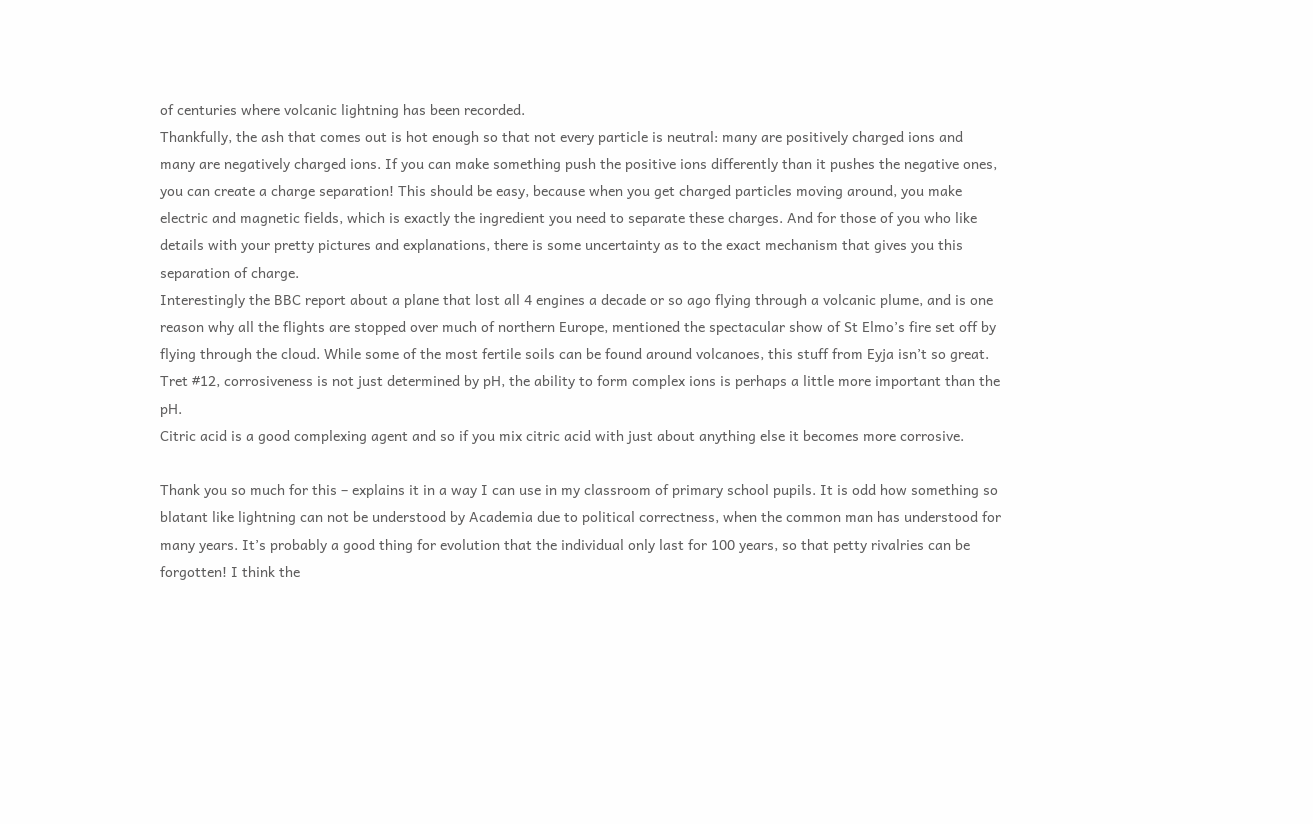of centuries where volcanic lightning has been recorded.
Thankfully, the ash that comes out is hot enough so that not every particle is neutral: many are positively charged ions and many are negatively charged ions. If you can make something push the positive ions differently than it pushes the negative ones, you can create a charge separation! This should be easy, because when you get charged particles moving around, you make electric and magnetic fields, which is exactly the ingredient you need to separate these charges. And for those of you who like details with your pretty pictures and explanations, there is some uncertainty as to the exact mechanism that gives you this separation of charge.
Interestingly the BBC report about a plane that lost all 4 engines a decade or so ago flying through a volcanic plume, and is one reason why all the flights are stopped over much of northern Europe, mentioned the spectacular show of St Elmo’s fire set off by flying through the cloud. While some of the most fertile soils can be found around volcanoes, this stuff from Eyja isn’t so great. Tret #12, corrosiveness is not just determined by pH, the ability to form complex ions is perhaps a little more important than the pH.
Citric acid is a good complexing agent and so if you mix citric acid with just about anything else it becomes more corrosive.

Thank you so much for this – explains it in a way I can use in my classroom of primary school pupils. It is odd how something so blatant like lightning can not be understood by Academia due to political correctness, when the common man has understood for many years. It’s probably a good thing for evolution that the individual only last for 100 years, so that petty rivalries can be forgotten! I think the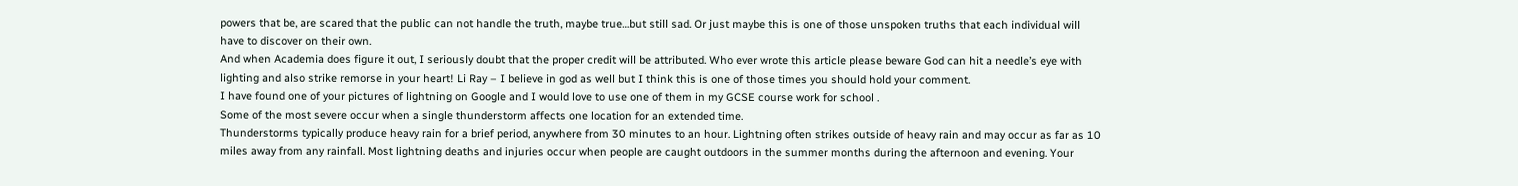powers that be, are scared that the public can not handle the truth, maybe true…but still sad. Or just maybe this is one of those unspoken truths that each individual will have to discover on their own.
And when Academia does figure it out, I seriously doubt that the proper credit will be attributed. Who ever wrote this article please beware God can hit a needle’s eye with lighting and also strike remorse in your heart! Li Ray – I believe in god as well but I think this is one of those times you should hold your comment.
I have found one of your pictures of lightning on Google and I would love to use one of them in my GCSE course work for school .
Some of the most severe occur when a single thunderstorm affects one location for an extended time.
Thunderstorms typically produce heavy rain for a brief period, anywhere from 30 minutes to an hour. Lightning often strikes outside of heavy rain and may occur as far as 10 miles away from any rainfall. Most lightning deaths and injuries occur when people are caught outdoors in the summer months during the afternoon and evening. Your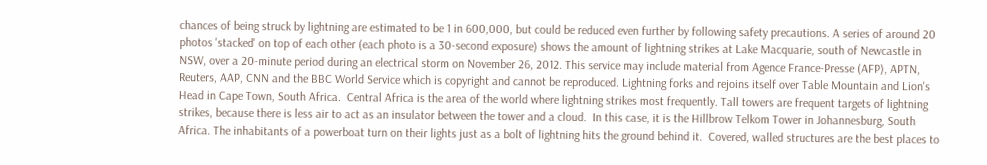chances of being struck by lightning are estimated to be 1 in 600,000, but could be reduced even further by following safety precautions. A series of around 20 photos 'stacked' on top of each other (each photo is a 30-second exposure) shows the amount of lightning strikes at Lake Macquarie, south of Newcastle in NSW, over a 20-minute period during an electrical storm on November 26, 2012. This service may include material from Agence France-Presse (AFP), APTN, Reuters, AAP, CNN and the BBC World Service which is copyright and cannot be reproduced. Lightning forks and rejoins itself over Table Mountain and Lion's Head in Cape Town, South Africa.  Central Africa is the area of the world where lightning strikes most frequently. Tall towers are frequent targets of lightning strikes, because there is less air to act as an insulator between the tower and a cloud.  In this case, it is the Hillbrow Telkom Tower in Johannesburg, South Africa. The inhabitants of a powerboat turn on their lights just as a bolt of lightning hits the ground behind it.  Covered, walled structures are the best places to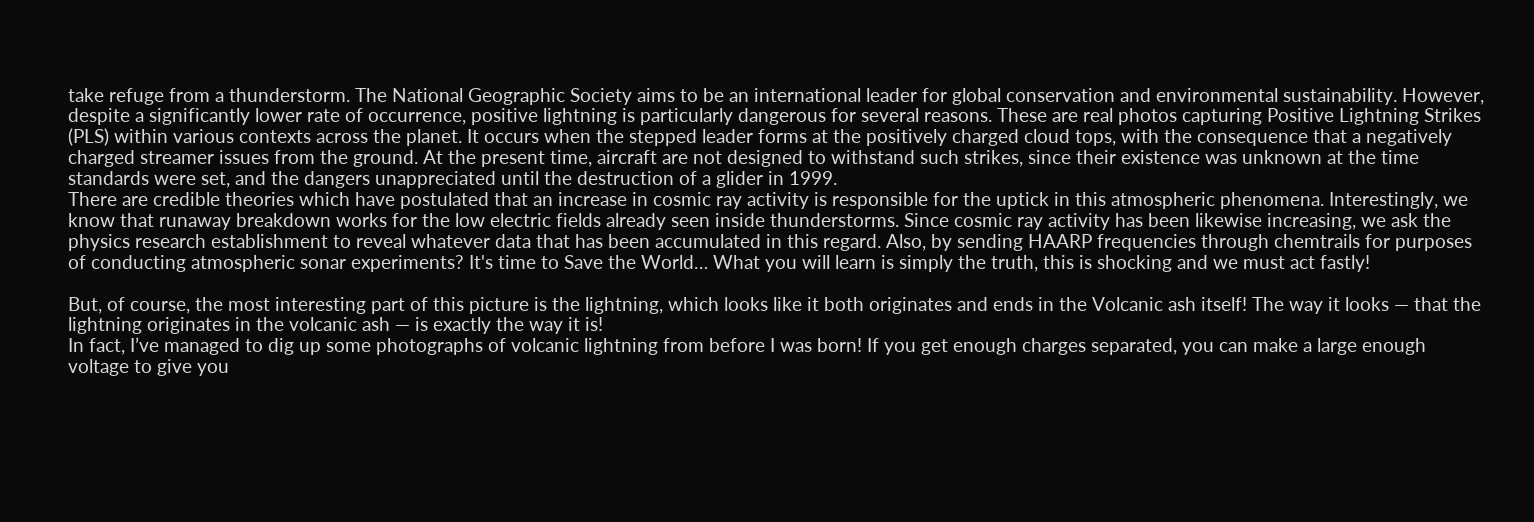take refuge from a thunderstorm. The National Geographic Society aims to be an international leader for global conservation and environmental sustainability. However, despite a significantly lower rate of occurrence, positive lightning is particularly dangerous for several reasons. These are real photos capturing Positive Lightning Strikes (PLS) within various contexts across the planet. It occurs when the stepped leader forms at the positively charged cloud tops, with the consequence that a negatively charged streamer issues from the ground. At the present time, aircraft are not designed to withstand such strikes, since their existence was unknown at the time standards were set, and the dangers unappreciated until the destruction of a glider in 1999.
There are credible theories which have postulated that an increase in cosmic ray activity is responsible for the uptick in this atmospheric phenomena. Interestingly, we know that runaway breakdown works for the low electric fields already seen inside thunderstorms. Since cosmic ray activity has been likewise increasing, we ask the physics research establishment to reveal whatever data that has been accumulated in this regard. Also, by sending HAARP frequencies through chemtrails for purposes of conducting atmospheric sonar experiments? It's time to Save the World… What you will learn is simply the truth, this is shocking and we must act fastly!

But, of course, the most interesting part of this picture is the lightning, which looks like it both originates and ends in the Volcanic ash itself! The way it looks — that the lightning originates in the volcanic ash — is exactly the way it is!
In fact, I’ve managed to dig up some photographs of volcanic lightning from before I was born! If you get enough charges separated, you can make a large enough voltage to give you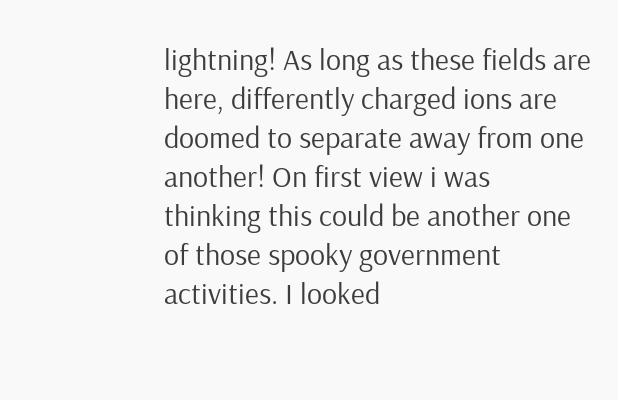lightning! As long as these fields are here, differently charged ions are doomed to separate away from one another! On first view i was thinking this could be another one of those spooky government activities. I looked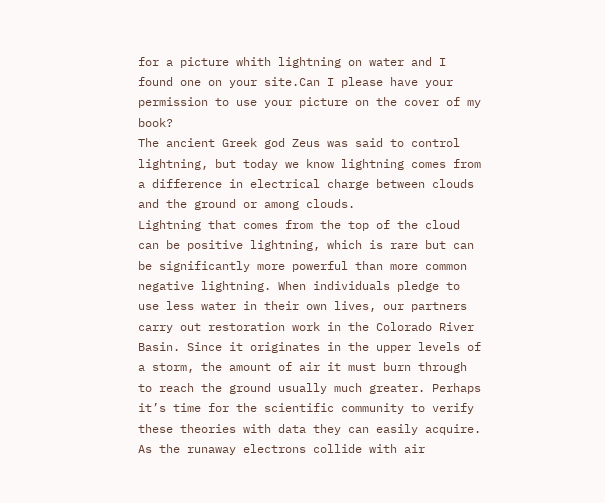for a picture whith lightning on water and I found one on your site.Can I please have your permission to use your picture on the cover of my book?
The ancient Greek god Zeus was said to control lightning, but today we know lightning comes from a difference in electrical charge between clouds and the ground or among clouds.
Lightning that comes from the top of the cloud can be positive lightning, which is rare but can be significantly more powerful than more common negative lightning. When individuals pledge to use less water in their own lives, our partners carry out restoration work in the Colorado River Basin. Since it originates in the upper levels of a storm, the amount of air it must burn through to reach the ground usually much greater. Perhaps it’s time for the scientific community to verify these theories with data they can easily acquire. As the runaway electrons collide with air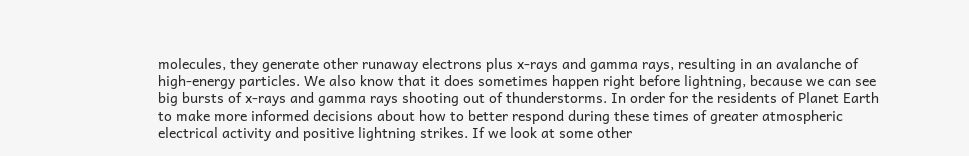molecules, they generate other runaway electrons plus x-rays and gamma rays, resulting in an avalanche of high-energy particles. We also know that it does sometimes happen right before lightning, because we can see big bursts of x-rays and gamma rays shooting out of thunderstorms. In order for the residents of Planet Earth to make more informed decisions about how to better respond during these times of greater atmospheric electrical activity and positive lightning strikes. If we look at some other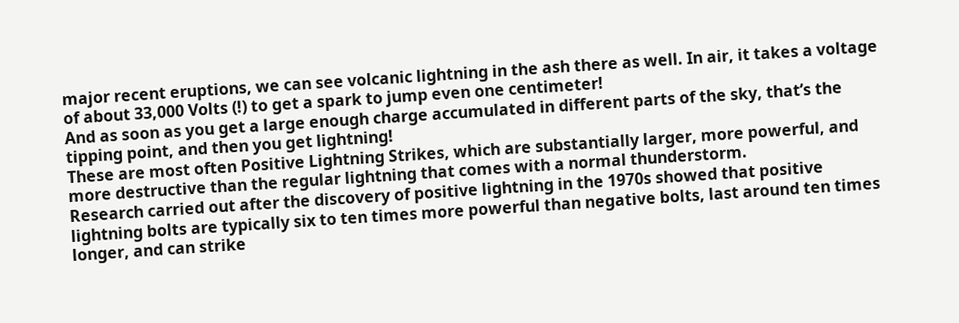major recent eruptions, we can see volcanic lightning in the ash there as well. In air, it takes a voltage of about 33,000 Volts (!) to get a spark to jump even one centimeter!
And as soon as you get a large enough charge accumulated in different parts of the sky, that’s the tipping point, and then you get lightning!
These are most often Positive Lightning Strikes, which are substantially larger, more powerful, and more destructive than the regular lightning that comes with a normal thunderstorm.
Research carried out after the discovery of positive lightning in the 1970s showed that positive lightning bolts are typically six to ten times more powerful than negative bolts, last around ten times longer, and can strike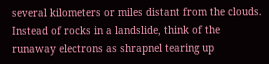several kilometers or miles distant from the clouds.
Instead of rocks in a landslide, think of the runaway electrons as shrapnel tearing up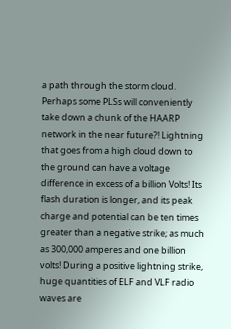a path through the storm cloud.
Perhaps some PLSs will conveniently take down a chunk of the HAARP network in the near future?! Lightning that goes from a high cloud down to the ground can have a voltage difference in excess of a billion Volts! Its flash duration is longer, and its peak charge and potential can be ten times greater than a negative strike; as much as 300,000 amperes and one billion volts! During a positive lightning strike, huge quantities of ELF and VLF radio waves are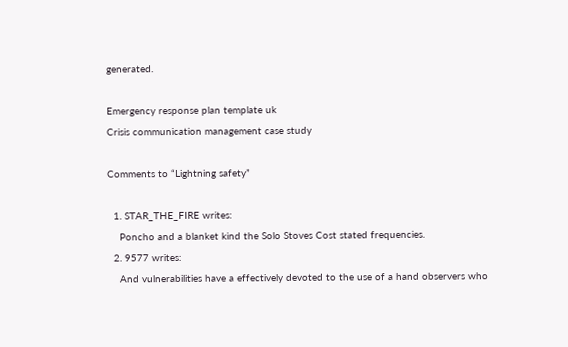generated.

Emergency response plan template uk
Crisis communication management case study

Comments to “Lightning safety”

  1. STAR_THE_FIRE writes:
    Poncho and a blanket kind the Solo Stoves Cost stated frequencies.
  2. 9577 writes:
    And vulnerabilities have a effectively devoted to the use of a hand observers who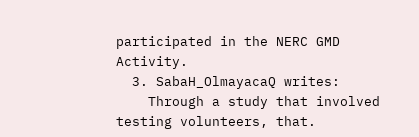participated in the NERC GMD Activity.
  3. SabaH_OlmayacaQ writes:
    Through a study that involved testing volunteers, that.